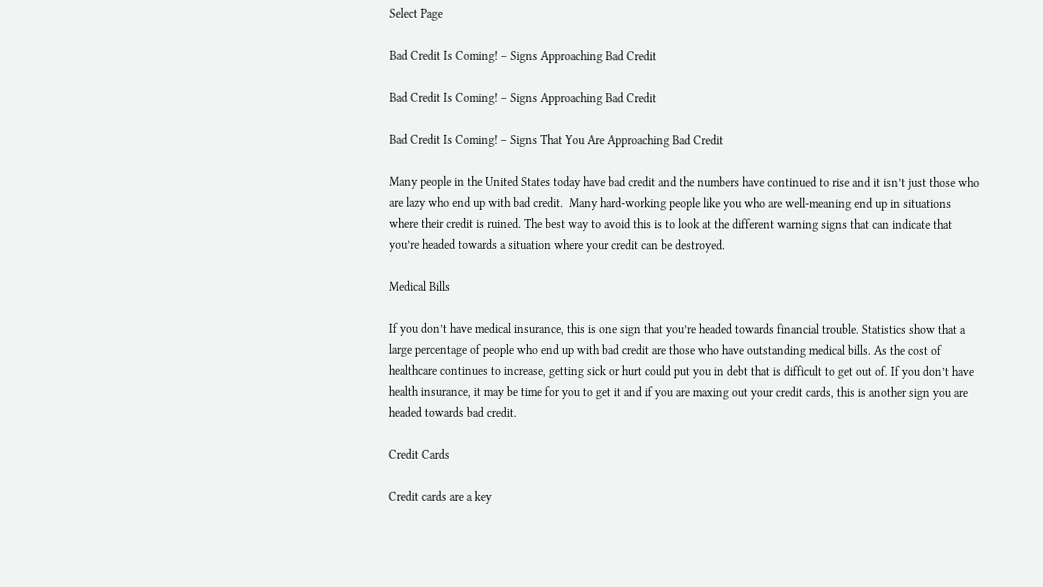Select Page

Bad Credit Is Coming! – Signs Approaching Bad Credit

Bad Credit Is Coming! – Signs Approaching Bad Credit

Bad Credit Is Coming! – Signs That You Are Approaching Bad Credit

Many people in the United States today have bad credit and the numbers have continued to rise and it isn’t just those who are lazy who end up with bad credit.  Many hard-working people like you who are well-meaning end up in situations where their credit is ruined. The best way to avoid this is to look at the different warning signs that can indicate that you’re headed towards a situation where your credit can be destroyed.

Medical Bills

If you don’t have medical insurance, this is one sign that you’re headed towards financial trouble. Statistics show that a large percentage of people who end up with bad credit are those who have outstanding medical bills. As the cost of healthcare continues to increase, getting sick or hurt could put you in debt that is difficult to get out of. If you don’t have health insurance, it may be time for you to get it and if you are maxing out your credit cards, this is another sign you are headed towards bad credit.

Credit Cards

Credit cards are a key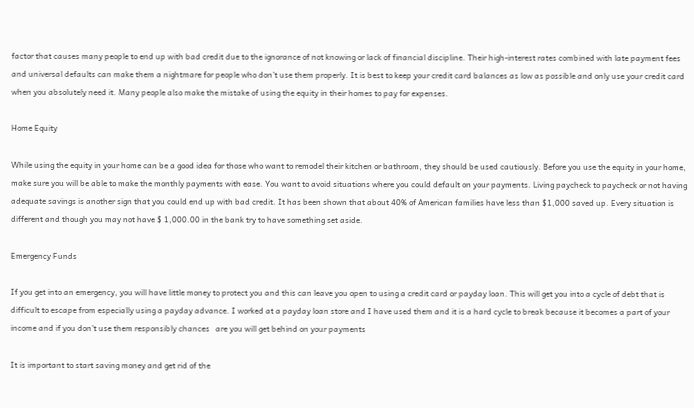factor that causes many people to end up with bad credit due to the ignorance of not knowing or lack of financial discipline. Their high-interest rates combined with late payment fees and universal defaults can make them a nightmare for people who don’t use them properly. It is best to keep your credit card balances as low as possible and only use your credit card when you absolutely need it. Many people also make the mistake of using the equity in their homes to pay for expenses.

Home Equity

While using the equity in your home can be a good idea for those who want to remodel their kitchen or bathroom, they should be used cautiously. Before you use the equity in your home, make sure you will be able to make the monthly payments with ease. You want to avoid situations where you could default on your payments. Living paycheck to paycheck or not having adequate savings is another sign that you could end up with bad credit. It has been shown that about 40% of American families have less than $1,000 saved up. Every situation is different and though you may not have $ 1,000.00 in the bank try to have something set aside.

Emergency Funds

If you get into an emergency, you will have little money to protect you and this can leave you open to using a credit card or payday loan. This will get you into a cycle of debt that is difficult to escape from especially using a payday advance. I worked at a payday loan store and I have used them and it is a hard cycle to break because it becomes a part of your income and if you don’t use them responsibly chances   are you will get behind on your payments

It is important to start saving money and get rid of the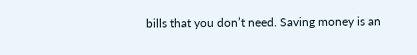bills that you don’t need. Saving money is an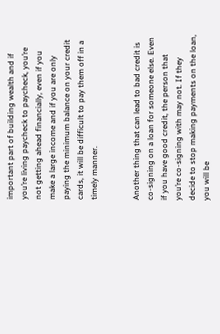important part of building wealth and if you’re living paycheck to paycheck, you’re not getting ahead financially, even if you make a large income and if you are only paying the minimum balance on your credit cards, it will be difficult to pay them off in a timely manner.


Another thing that can lead to bad credit is co-signing on a loan for someone else. Even if you have good credit, the person that you’re co-signing with may not. If they decide to stop making payments on the loan, you will be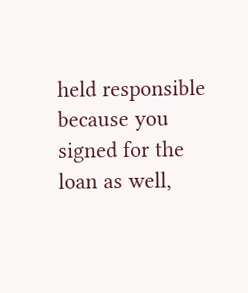held responsible because you signed for the loan as well,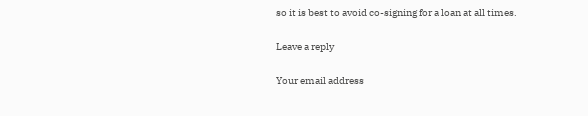so it is best to avoid co-signing for a loan at all times.

Leave a reply

Your email address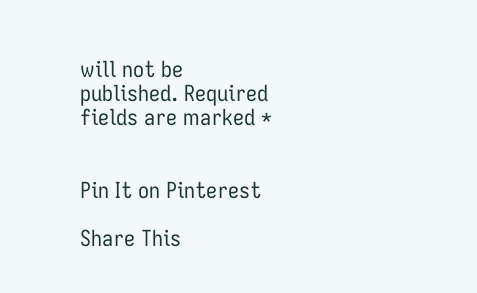will not be published. Required fields are marked *


Pin It on Pinterest

Share This